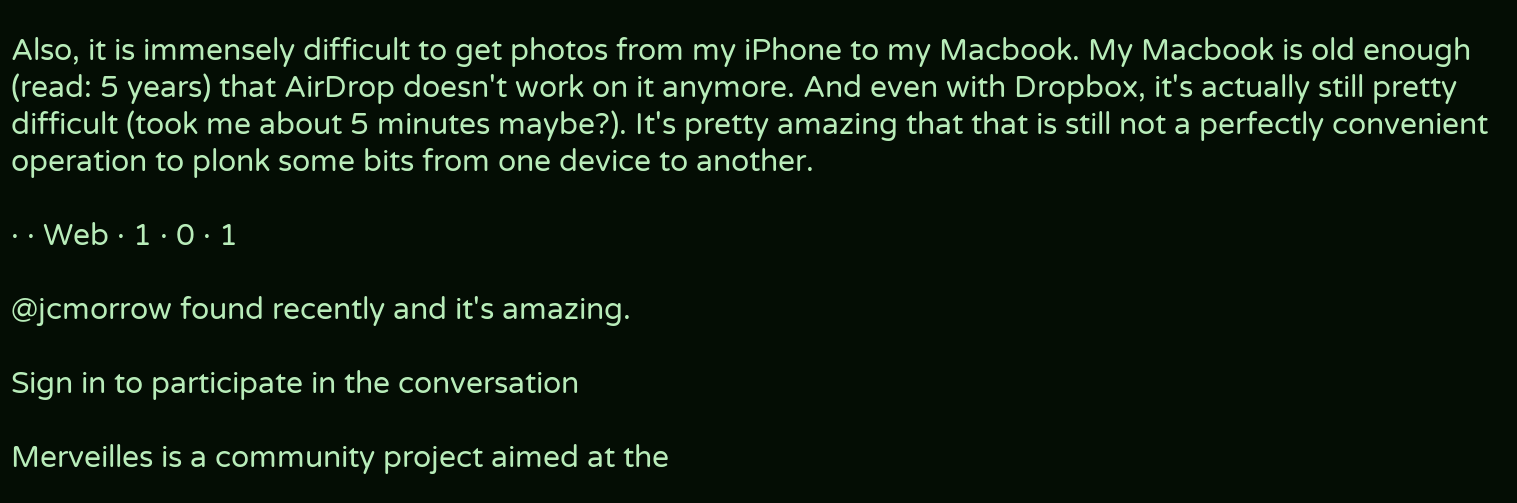Also, it is immensely difficult to get photos from my iPhone to my Macbook. My Macbook is old enough (read: 5 years) that AirDrop doesn't work on it anymore. And even with Dropbox, it's actually still pretty difficult (took me about 5 minutes maybe?). It's pretty amazing that that is still not a perfectly convenient operation to plonk some bits from one device to another.

· · Web · 1 · 0 · 1

@jcmorrow found recently and it's amazing.

Sign in to participate in the conversation

Merveilles is a community project aimed at the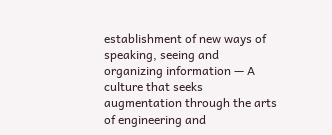establishment of new ways of speaking, seeing and organizing information — A culture that seeks augmentation through the arts of engineering and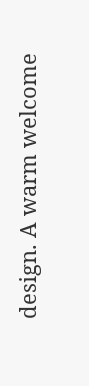design. A warm welcome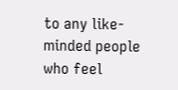to any like-minded people who feel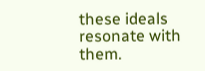these ideals resonate with them.